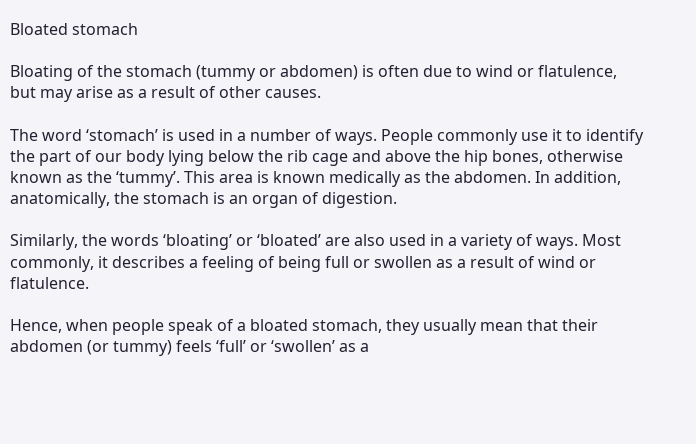Bloated stomach

Bloating of the stomach (tummy or abdomen) is often due to wind or flatulence, but may arise as a result of other causes.

The word ‘stomach’ is used in a number of ways. People commonly use it to identify the part of our body lying below the rib cage and above the hip bones, otherwise known as the ‘tummy’. This area is known medically as the abdomen. In addition, anatomically, the stomach is an organ of digestion.

Similarly, the words ‘bloating’ or ‘bloated’ are also used in a variety of ways. Most commonly, it describes a feeling of being full or swollen as a result of wind or flatulence.

Hence, when people speak of a bloated stomach, they usually mean that their abdomen (or tummy) feels ‘full’ or ‘swollen’ as a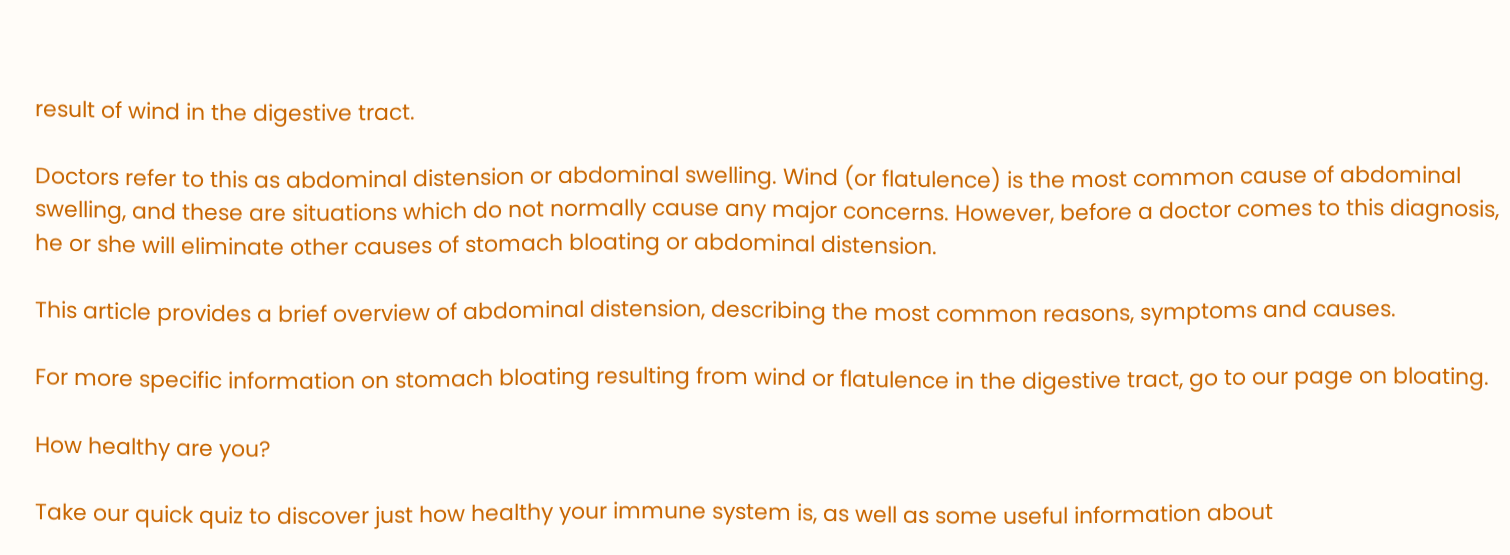result of wind in the digestive tract.

Doctors refer to this as abdominal distension or abdominal swelling. Wind (or flatulence) is the most common cause of abdominal swelling, and these are situations which do not normally cause any major concerns. However, before a doctor comes to this diagnosis, he or she will eliminate other causes of stomach bloating or abdominal distension.

This article provides a brief overview of abdominal distension, describing the most common reasons, symptoms and causes.

For more specific information on stomach bloating resulting from wind or flatulence in the digestive tract, go to our page on bloating.

How healthy are you?

Take our quick quiz to discover just how healthy your immune system is, as well as some useful information about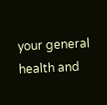your general health and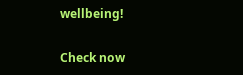wellbeing!

Check now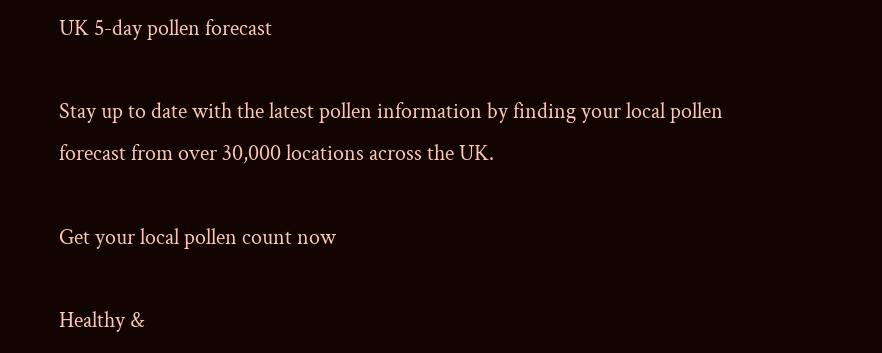UK 5-day pollen forecast

Stay up to date with the latest pollen information by finding your local pollen forecast from over 30,000 locations across the UK.

Get your local pollen count now

Healthy &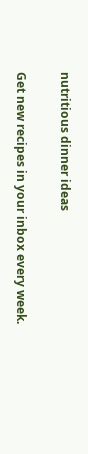nutritious dinner ideas

Get new recipes in your inbox every week.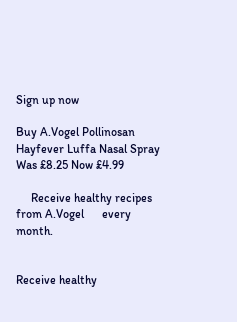Sign up now

Buy A.Vogel Pollinosan Hayfever Luffa Nasal Spray Was £8.25 Now £4.99

     Receive healthy recipes from A.Vogel      every month.


Receive healthy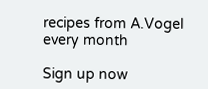recipes from A.Vogel every month

Sign up now